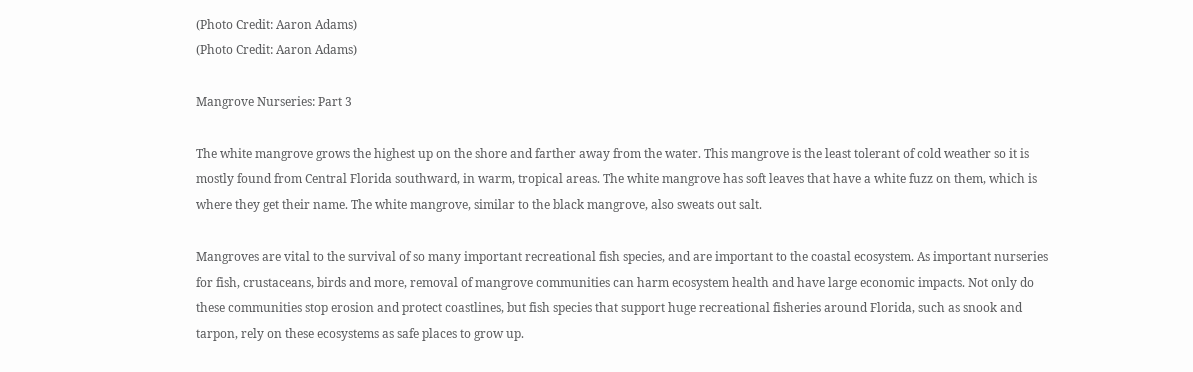(Photo Credit: Aaron Adams)
(Photo Credit: Aaron Adams)

Mangrove Nurseries: Part 3

The white mangrove grows the highest up on the shore and farther away from the water. This mangrove is the least tolerant of cold weather so it is mostly found from Central Florida southward, in warm, tropical areas. The white mangrove has soft leaves that have a white fuzz on them, which is where they get their name. The white mangrove, similar to the black mangrove, also sweats out salt.

Mangroves are vital to the survival of so many important recreational fish species, and are important to the coastal ecosystem. As important nurseries for fish, crustaceans, birds and more, removal of mangrove communities can harm ecosystem health and have large economic impacts. Not only do these communities stop erosion and protect coastlines, but fish species that support huge recreational fisheries around Florida, such as snook and tarpon, rely on these ecosystems as safe places to grow up.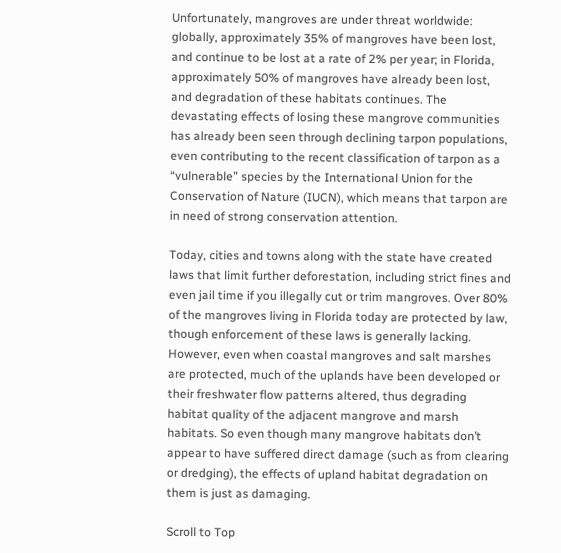Unfortunately, mangroves are under threat worldwide: globally, approximately 35% of mangroves have been lost, and continue to be lost at a rate of 2% per year; in Florida, approximately 50% of mangroves have already been lost, and degradation of these habitats continues. The devastating effects of losing these mangrove communities has already been seen through declining tarpon populations, even contributing to the recent classification of tarpon as a “vulnerable” species by the International Union for the Conservation of Nature (IUCN), which means that tarpon are in need of strong conservation attention.

Today, cities and towns along with the state have created laws that limit further deforestation, including strict fines and even jail time if you illegally cut or trim mangroves. Over 80% of the mangroves living in Florida today are protected by law, though enforcement of these laws is generally lacking. However, even when coastal mangroves and salt marshes are protected, much of the uplands have been developed or their freshwater flow patterns altered, thus degrading habitat quality of the adjacent mangrove and marsh habitats. So even though many mangrove habitats don’t appear to have suffered direct damage (such as from clearing or dredging), the effects of upland habitat degradation on them is just as damaging.

Scroll to Top